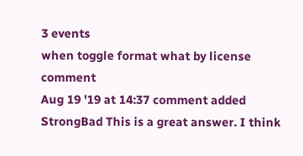3 events
when toggle format what by license comment
Aug 19 '19 at 14:37 comment added StrongBad This is a great answer. I think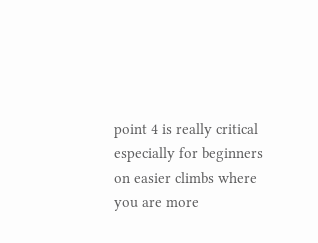point 4 is really critical especially for beginners on easier climbs where you are more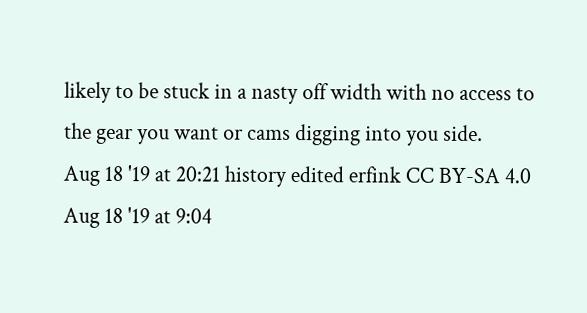likely to be stuck in a nasty off width with no access to the gear you want or cams digging into you side.
Aug 18 '19 at 20:21 history edited erfink CC BY-SA 4.0
Aug 18 '19 at 9:04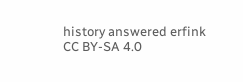history answered erfink CC BY-SA 4.0